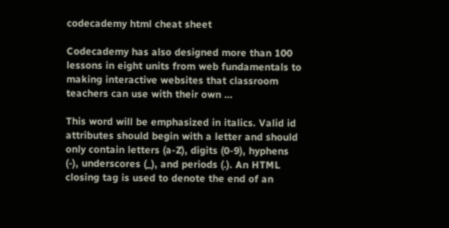codecademy html cheat sheet

Codecademy has also designed more than 100 lessons in eight units from web fundamentals to making interactive websites that classroom teachers can use with their own …

This word will be emphasized in italics. Valid id attributes should begin with a letter and should only contain letters (a-Z), digits (0-9), hyphens (-), underscores (_), and periods (.). An HTML closing tag is used to denote the end of an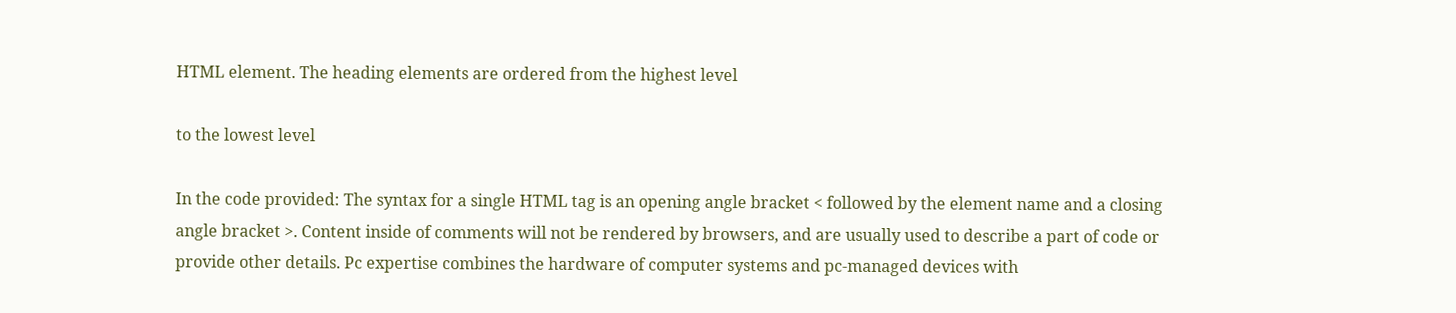HTML element. The heading elements are ordered from the highest level

to the lowest level

In the code provided: The syntax for a single HTML tag is an opening angle bracket < followed by the element name and a closing angle bracket >. Content inside of comments will not be rendered by browsers, and are usually used to describe a part of code or provide other details. Pc expertise combines the hardware of computer systems and pc-managed devices with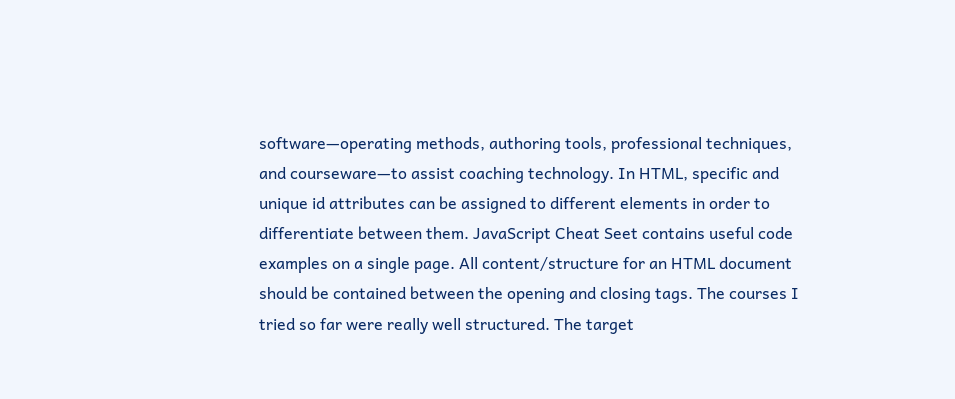software—operating methods, authoring tools, professional techniques, and courseware—to assist coaching technology. In HTML, specific and unique id attributes can be assigned to different elements in order to differentiate between them. JavaScript Cheat Seet contains useful code examples on a single page. All content/structure for an HTML document should be contained between the opening and closing tags. The courses I tried so far were really well structured. The target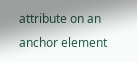attribute on an anchor element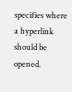specifies where a hyperlink should be opened.